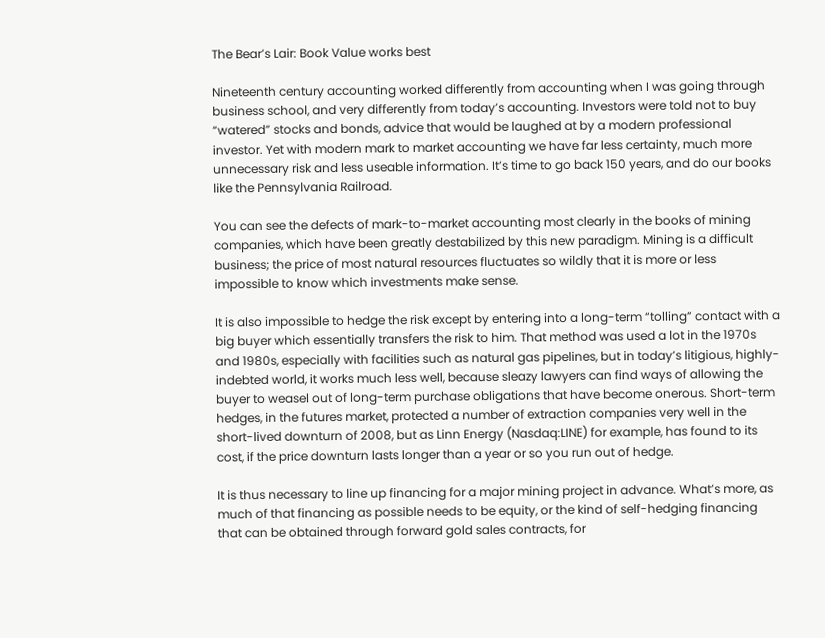The Bear’s Lair: Book Value works best

Nineteenth century accounting worked differently from accounting when I was going through business school, and very differently from today’s accounting. Investors were told not to buy “watered” stocks and bonds, advice that would be laughed at by a modern professional investor. Yet with modern mark to market accounting we have far less certainty, much more unnecessary risk and less useable information. It’s time to go back 150 years, and do our books like the Pennsylvania Railroad.

You can see the defects of mark-to-market accounting most clearly in the books of mining companies, which have been greatly destabilized by this new paradigm. Mining is a difficult business; the price of most natural resources fluctuates so wildly that it is more or less impossible to know which investments make sense.

It is also impossible to hedge the risk except by entering into a long-term “tolling” contact with a big buyer which essentially transfers the risk to him. That method was used a lot in the 1970s and 1980s, especially with facilities such as natural gas pipelines, but in today’s litigious, highly-indebted world, it works much less well, because sleazy lawyers can find ways of allowing the buyer to weasel out of long-term purchase obligations that have become onerous. Short-term hedges, in the futures market, protected a number of extraction companies very well in the short-lived downturn of 2008, but as Linn Energy (Nasdaq:LINE) for example, has found to its cost, if the price downturn lasts longer than a year or so you run out of hedge.

It is thus necessary to line up financing for a major mining project in advance. What’s more, as much of that financing as possible needs to be equity, or the kind of self-hedging financing that can be obtained through forward gold sales contracts, for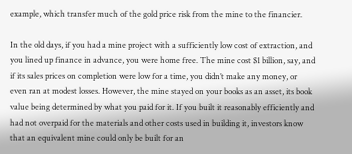example, which transfer much of the gold price risk from the mine to the financier.

In the old days, if you had a mine project with a sufficiently low cost of extraction, and you lined up finance in advance, you were home free. The mine cost $1 billion, say, and if its sales prices on completion were low for a time, you didn’t make any money, or even ran at modest losses. However, the mine stayed on your books as an asset, its book value being determined by what you paid for it. If you built it reasonably efficiently and had not overpaid for the materials and other costs used in building it, investors know that an equivalent mine could only be built for an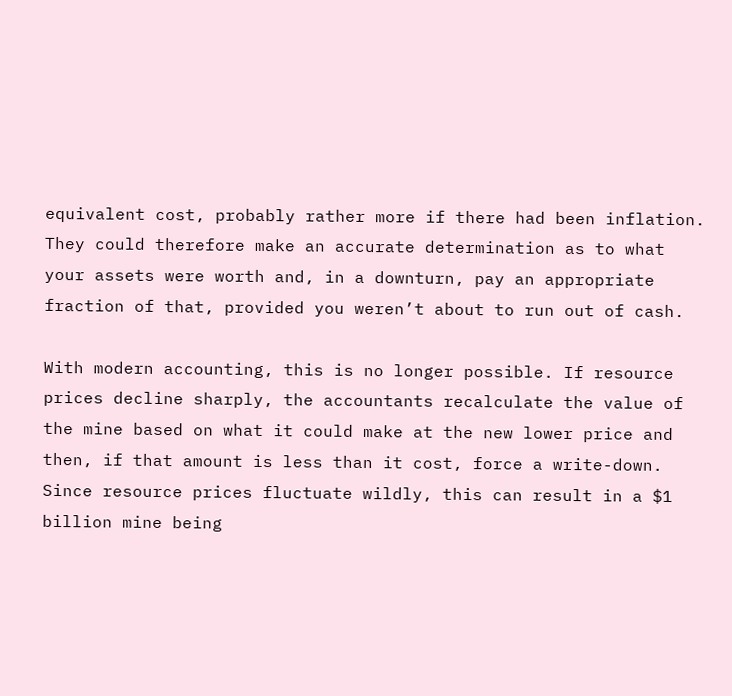equivalent cost, probably rather more if there had been inflation. They could therefore make an accurate determination as to what your assets were worth and, in a downturn, pay an appropriate fraction of that, provided you weren’t about to run out of cash.

With modern accounting, this is no longer possible. If resource prices decline sharply, the accountants recalculate the value of the mine based on what it could make at the new lower price and then, if that amount is less than it cost, force a write-down. Since resource prices fluctuate wildly, this can result in a $1 billion mine being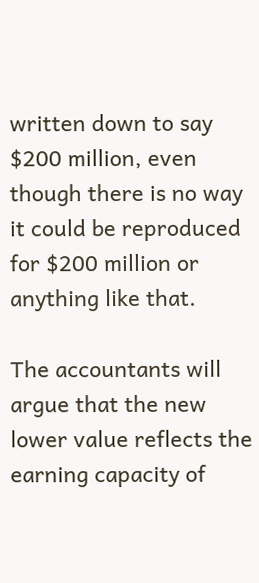written down to say $200 million, even though there is no way it could be reproduced for $200 million or anything like that.

The accountants will argue that the new lower value reflects the earning capacity of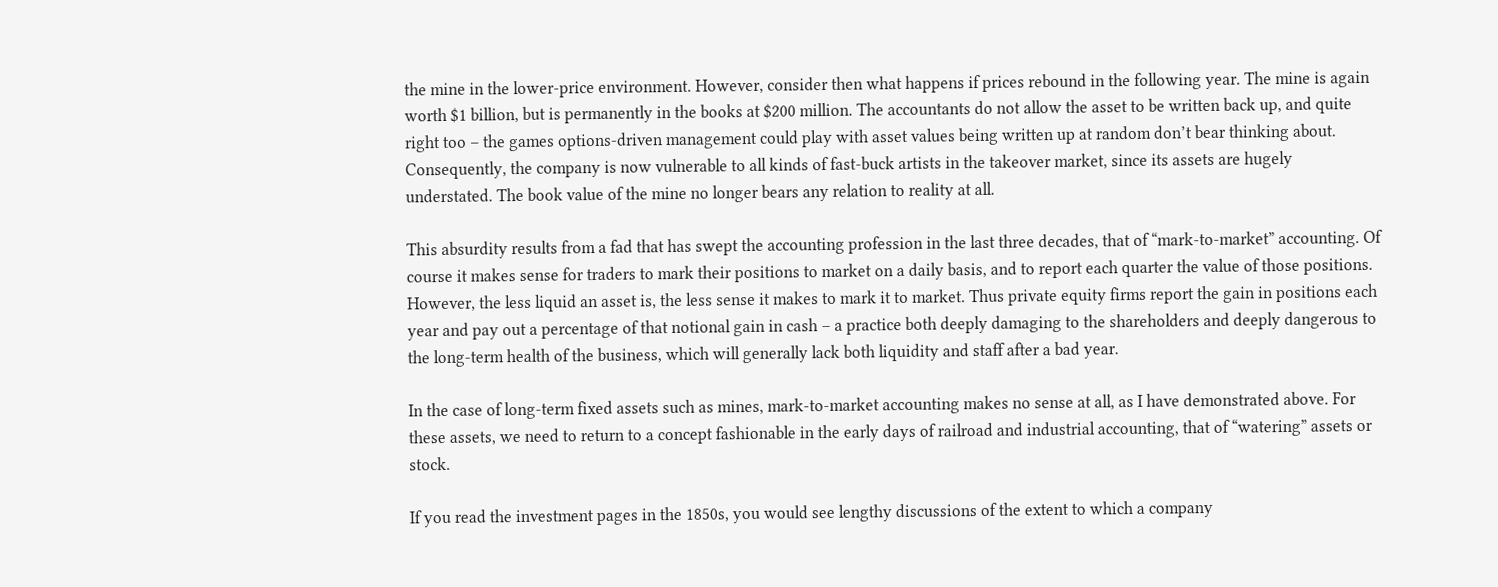the mine in the lower-price environment. However, consider then what happens if prices rebound in the following year. The mine is again worth $1 billion, but is permanently in the books at $200 million. The accountants do not allow the asset to be written back up, and quite right too – the games options-driven management could play with asset values being written up at random don’t bear thinking about. Consequently, the company is now vulnerable to all kinds of fast-buck artists in the takeover market, since its assets are hugely understated. The book value of the mine no longer bears any relation to reality at all.

This absurdity results from a fad that has swept the accounting profession in the last three decades, that of “mark-to-market” accounting. Of course it makes sense for traders to mark their positions to market on a daily basis, and to report each quarter the value of those positions. However, the less liquid an asset is, the less sense it makes to mark it to market. Thus private equity firms report the gain in positions each year and pay out a percentage of that notional gain in cash – a practice both deeply damaging to the shareholders and deeply dangerous to the long-term health of the business, which will generally lack both liquidity and staff after a bad year.

In the case of long-term fixed assets such as mines, mark-to-market accounting makes no sense at all, as I have demonstrated above. For these assets, we need to return to a concept fashionable in the early days of railroad and industrial accounting, that of “watering” assets or stock.

If you read the investment pages in the 1850s, you would see lengthy discussions of the extent to which a company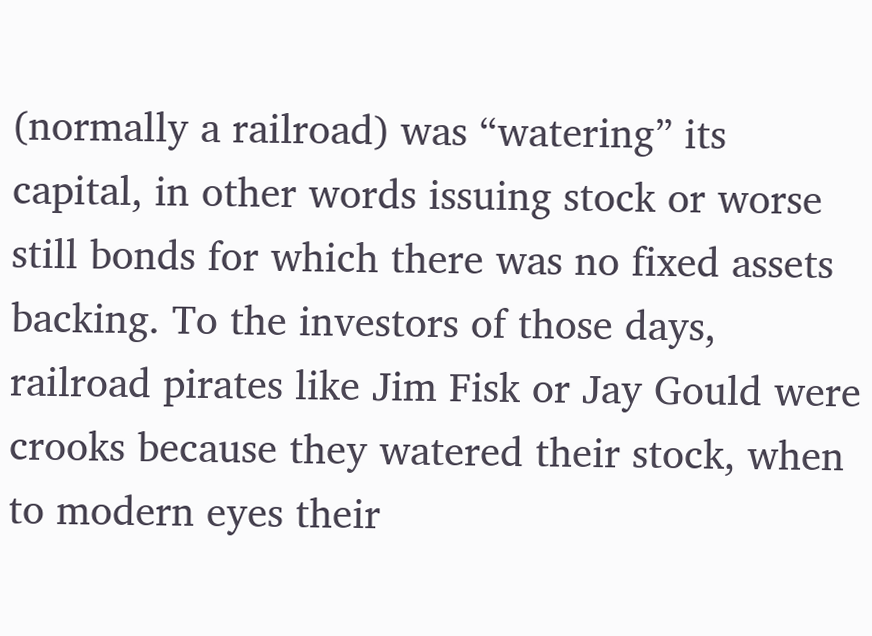(normally a railroad) was “watering” its capital, in other words issuing stock or worse still bonds for which there was no fixed assets backing. To the investors of those days, railroad pirates like Jim Fisk or Jay Gould were crooks because they watered their stock, when to modern eyes their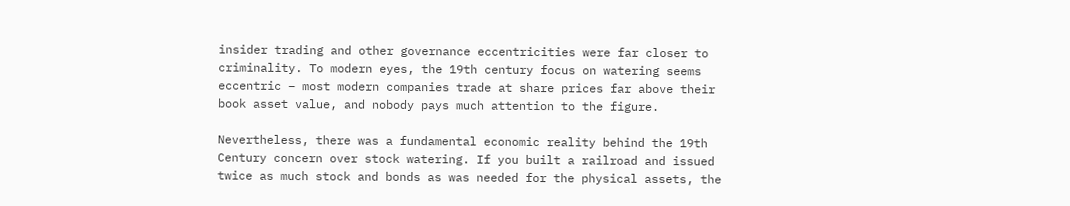insider trading and other governance eccentricities were far closer to criminality. To modern eyes, the 19th century focus on watering seems eccentric – most modern companies trade at share prices far above their book asset value, and nobody pays much attention to the figure.

Nevertheless, there was a fundamental economic reality behind the 19th Century concern over stock watering. If you built a railroad and issued twice as much stock and bonds as was needed for the physical assets, the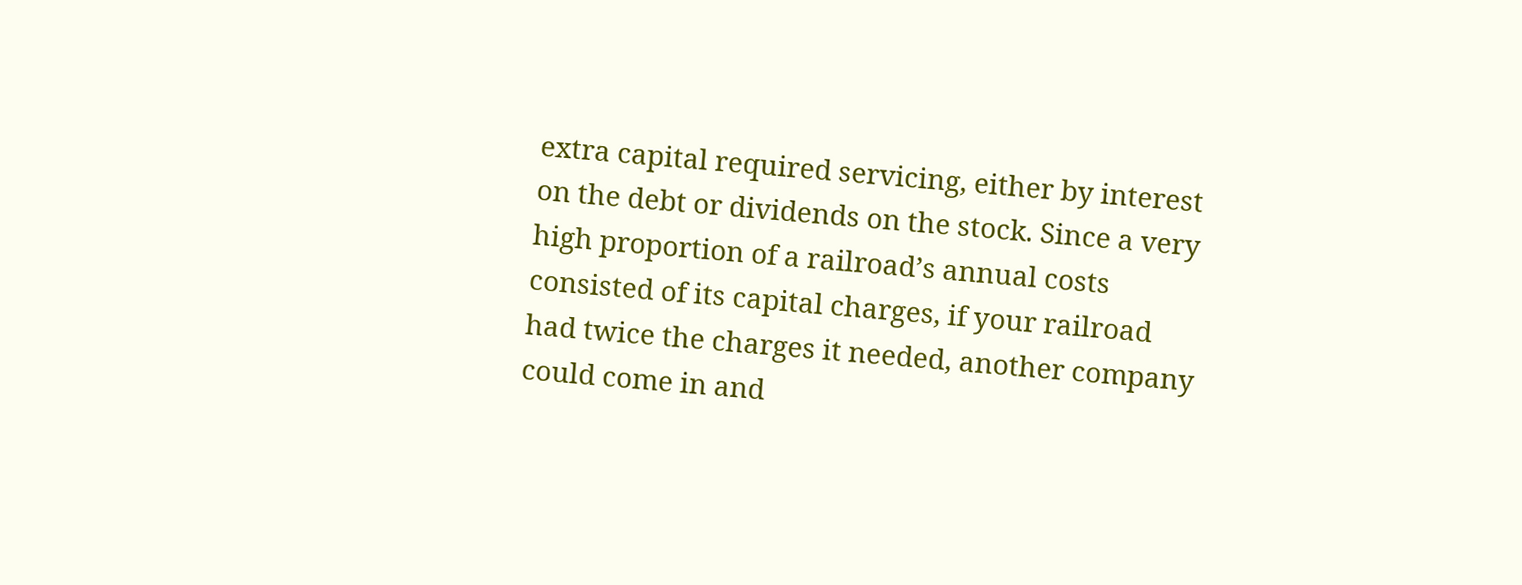extra capital required servicing, either by interest on the debt or dividends on the stock. Since a very high proportion of a railroad’s annual costs consisted of its capital charges, if your railroad had twice the charges it needed, another company could come in and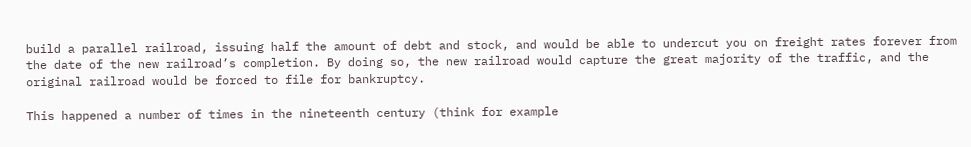build a parallel railroad, issuing half the amount of debt and stock, and would be able to undercut you on freight rates forever from the date of the new railroad’s completion. By doing so, the new railroad would capture the great majority of the traffic, and the original railroad would be forced to file for bankruptcy.

This happened a number of times in the nineteenth century (think for example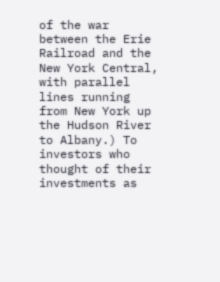of the war between the Erie Railroad and the New York Central, with parallel lines running from New York up the Hudson River to Albany.) To investors who thought of their investments as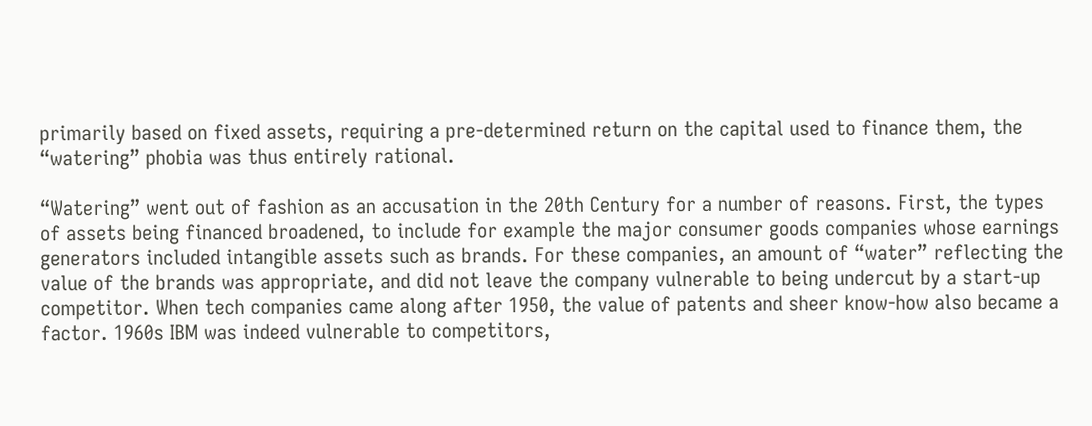primarily based on fixed assets, requiring a pre-determined return on the capital used to finance them, the “watering” phobia was thus entirely rational.

“Watering” went out of fashion as an accusation in the 20th Century for a number of reasons. First, the types of assets being financed broadened, to include for example the major consumer goods companies whose earnings generators included intangible assets such as brands. For these companies, an amount of “water” reflecting the value of the brands was appropriate, and did not leave the company vulnerable to being undercut by a start-up competitor. When tech companies came along after 1950, the value of patents and sheer know-how also became a factor. 1960s IBM was indeed vulnerable to competitors,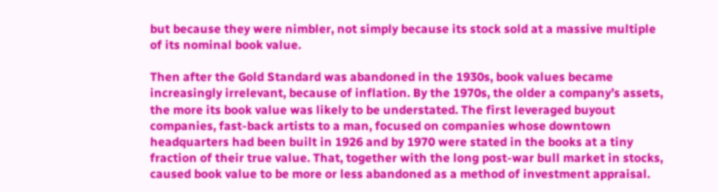but because they were nimbler, not simply because its stock sold at a massive multiple of its nominal book value.

Then after the Gold Standard was abandoned in the 1930s, book values became increasingly irrelevant, because of inflation. By the 1970s, the older a company’s assets, the more its book value was likely to be understated. The first leveraged buyout companies, fast-back artists to a man, focused on companies whose downtown headquarters had been built in 1926 and by 1970 were stated in the books at a tiny fraction of their true value. That, together with the long post-war bull market in stocks, caused book value to be more or less abandoned as a method of investment appraisal.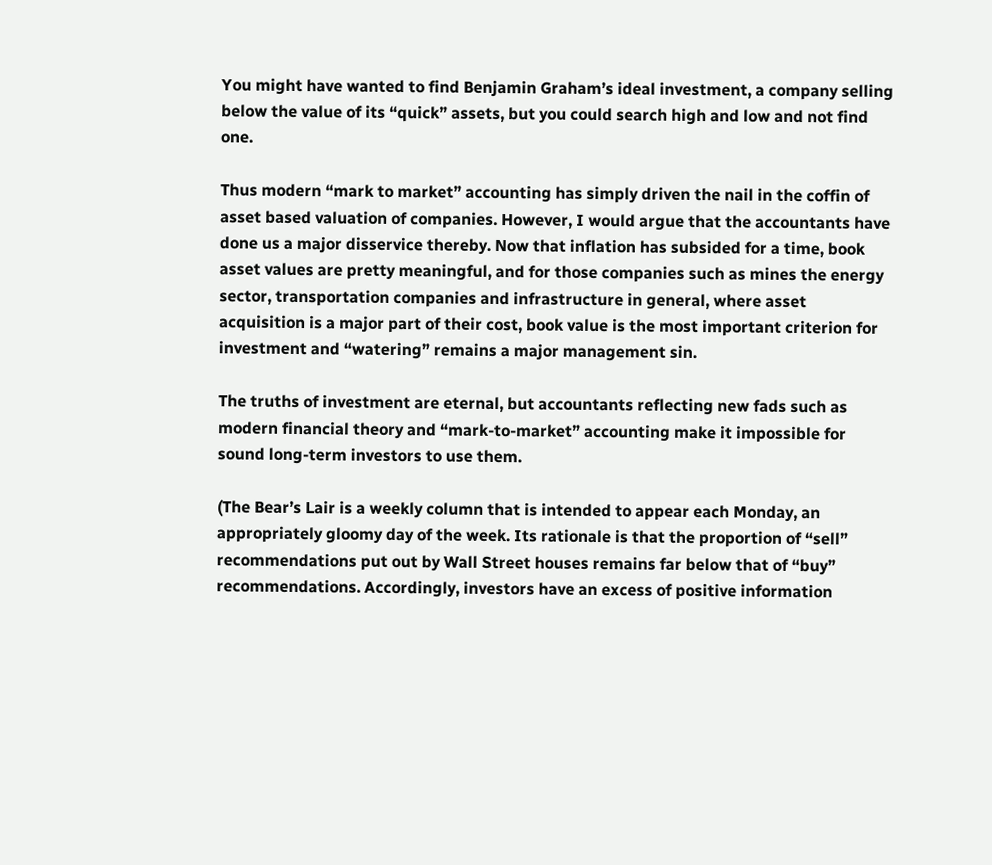You might have wanted to find Benjamin Graham’s ideal investment, a company selling below the value of its “quick” assets, but you could search high and low and not find one.

Thus modern “mark to market” accounting has simply driven the nail in the coffin of asset based valuation of companies. However, I would argue that the accountants have done us a major disservice thereby. Now that inflation has subsided for a time, book asset values are pretty meaningful, and for those companies such as mines the energy sector, transportation companies and infrastructure in general, where asset acquisition is a major part of their cost, book value is the most important criterion for investment and “watering” remains a major management sin.

The truths of investment are eternal, but accountants reflecting new fads such as modern financial theory and “mark-to-market” accounting make it impossible for sound long-term investors to use them.

(The Bear’s Lair is a weekly column that is intended to appear each Monday, an appropriately gloomy day of the week. Its rationale is that the proportion of “sell” recommendations put out by Wall Street houses remains far below that of “buy” recommendations. Accordingly, investors have an excess of positive information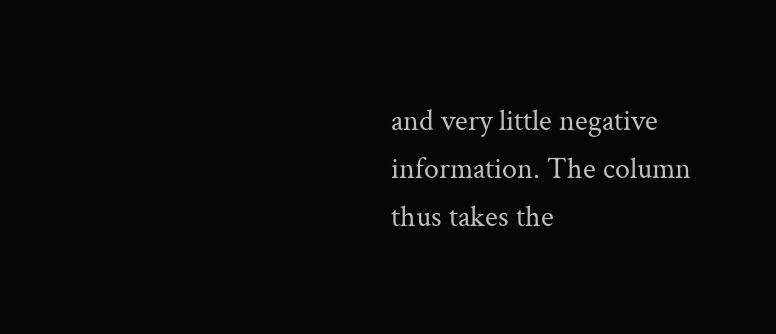and very little negative information. The column thus takes the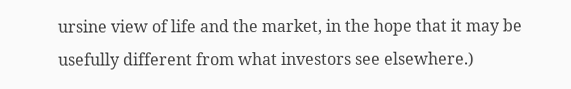ursine view of life and the market, in the hope that it may be usefully different from what investors see elsewhere.)